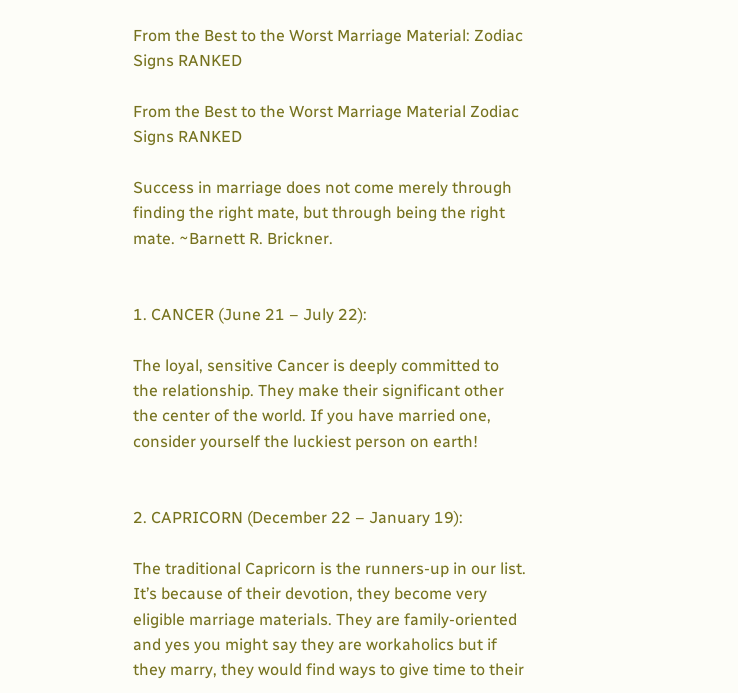From the Best to the Worst Marriage Material: Zodiac Signs RANKED

From the Best to the Worst Marriage Material Zodiac Signs RANKED

Success in marriage does not come merely through finding the right mate, but through being the right mate. ~Barnett R. Brickner.


1. CANCER (June 21 – July 22):

The loyal, sensitive Cancer is deeply committed to the relationship. They make their significant other the center of the world. If you have married one, consider yourself the luckiest person on earth!


2. CAPRICORN (December 22 – January 19):

The traditional Capricorn is the runners-up in our list. It’s because of their devotion, they become very eligible marriage materials. They are family-oriented and yes you might say they are workaholics but if they marry, they would find ways to give time to their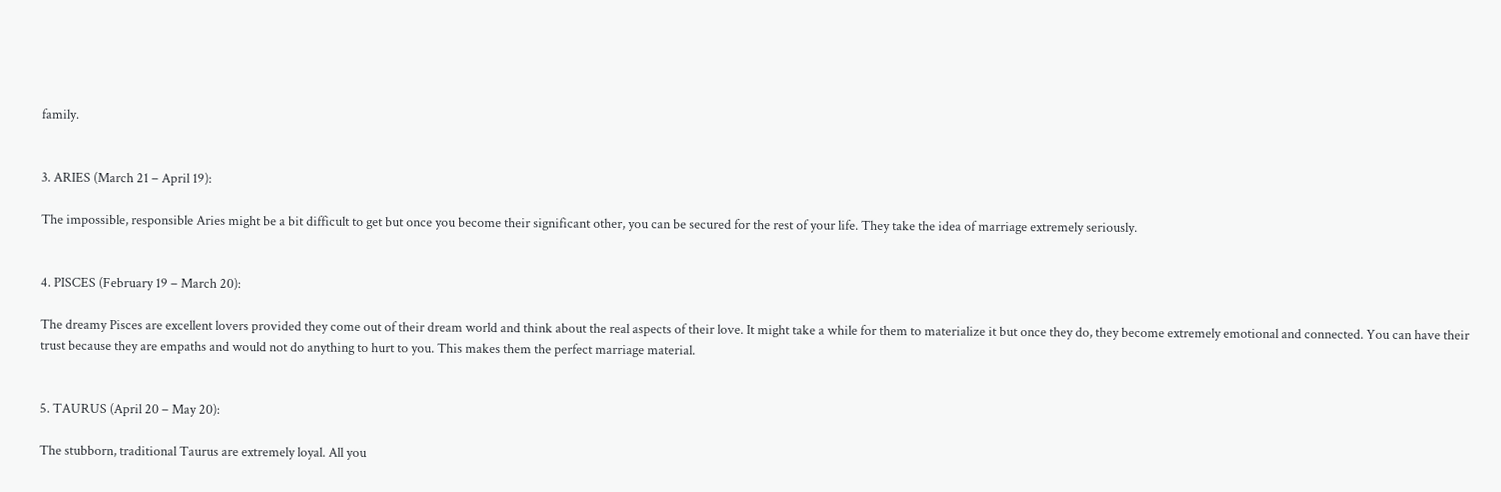family.


3. ARIES (March 21 – April 19):

The impossible, responsible Aries might be a bit difficult to get but once you become their significant other, you can be secured for the rest of your life. They take the idea of marriage extremely seriously.


4. PISCES (February 19 – March 20):

The dreamy Pisces are excellent lovers provided they come out of their dream world and think about the real aspects of their love. It might take a while for them to materialize it but once they do, they become extremely emotional and connected. You can have their trust because they are empaths and would not do anything to hurt to you. This makes them the perfect marriage material.


5. TAURUS (April 20 – May 20):

The stubborn, traditional Taurus are extremely loyal. All you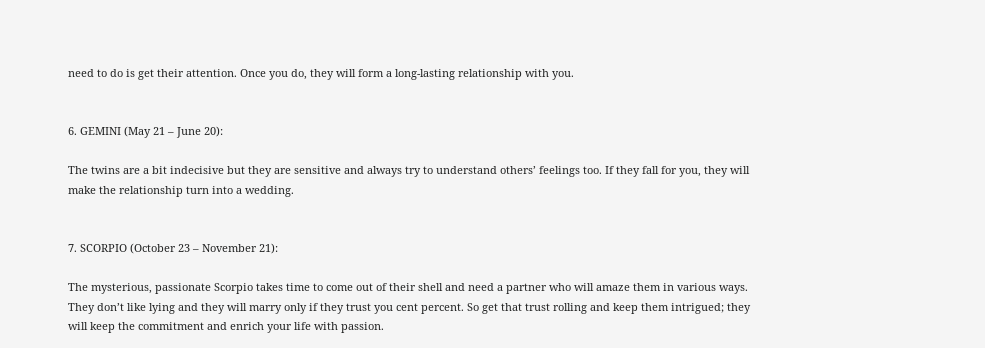need to do is get their attention. Once you do, they will form a long-lasting relationship with you.


6. GEMINI (May 21 – June 20):

The twins are a bit indecisive but they are sensitive and always try to understand others’ feelings too. If they fall for you, they will make the relationship turn into a wedding.


7. SCORPIO (October 23 – November 21):

The mysterious, passionate Scorpio takes time to come out of their shell and need a partner who will amaze them in various ways. They don’t like lying and they will marry only if they trust you cent percent. So get that trust rolling and keep them intrigued; they will keep the commitment and enrich your life with passion.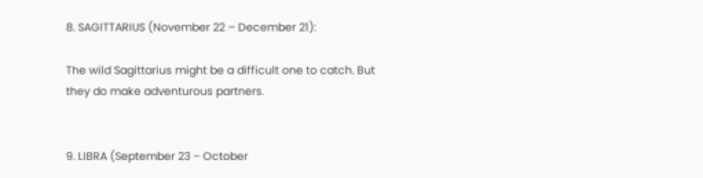8. SAGITTARIUS (November 22 – December 21):

The wild Sagittarius might be a difficult one to catch. But they do make adventurous partners.


9. LIBRA (September 23 – October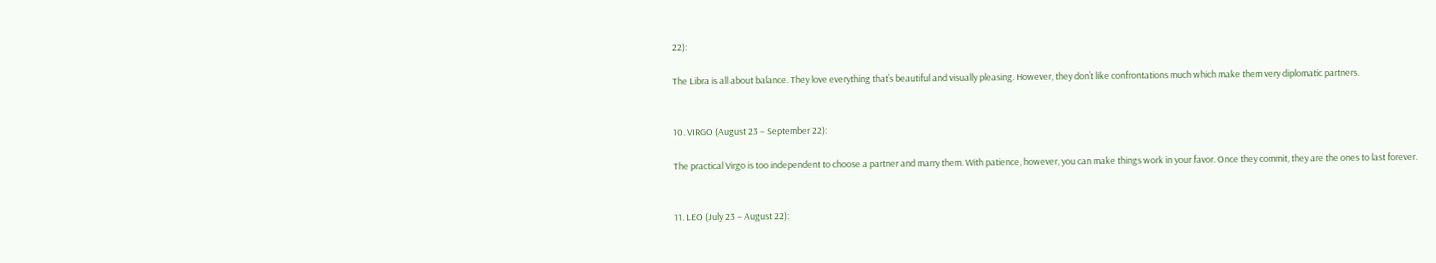22):

The Libra is all about balance. They love everything that’s beautiful and visually pleasing. However, they don’t like confrontations much which make them very diplomatic partners.


10. VIRGO (August 23 – September 22):

The practical Virgo is too independent to choose a partner and marry them. With patience, however, you can make things work in your favor. Once they commit, they are the ones to last forever.


11. LEO (July 23 – August 22):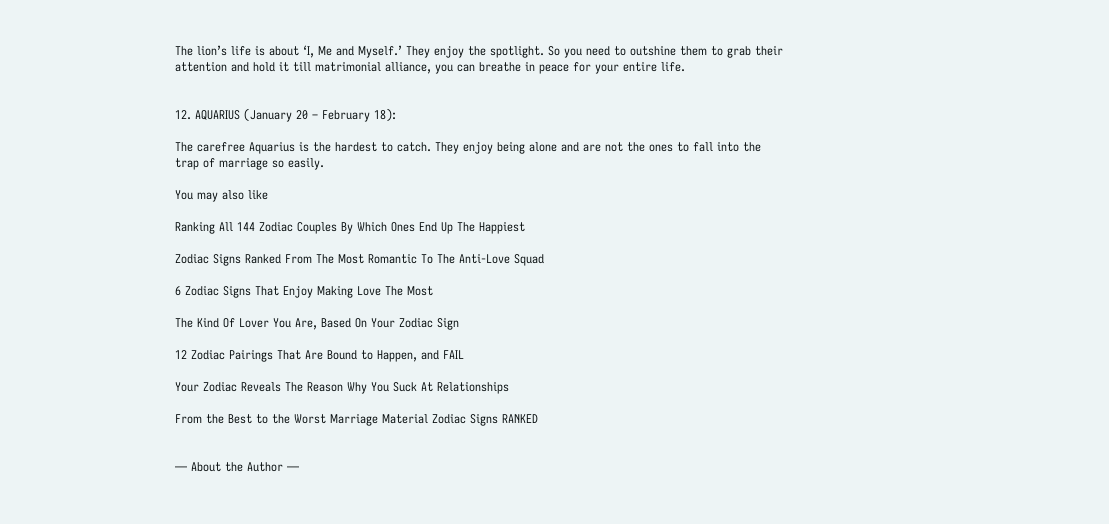The lion’s life is about ‘I, Me and Myself.’ They enjoy the spotlight. So you need to outshine them to grab their attention and hold it till matrimonial alliance, you can breathe in peace for your entire life.


12. AQUARIUS (January 20 – February 18):

The carefree Aquarius is the hardest to catch. They enjoy being alone and are not the ones to fall into the trap of marriage so easily.

You may also like

Ranking All 144 Zodiac Couples By Which Ones End Up The Happiest

Zodiac Signs Ranked From The Most Romantic To The Anti-Love Squad

6 Zodiac Signs That Enjoy Making Love The Most

The Kind Of Lover You Are, Based On Your Zodiac Sign

12 Zodiac Pairings That Are Bound to Happen, and FAIL

Your Zodiac Reveals The Reason Why You Suck At Relationships

From the Best to the Worst Marriage Material Zodiac Signs RANKED


— About the Author —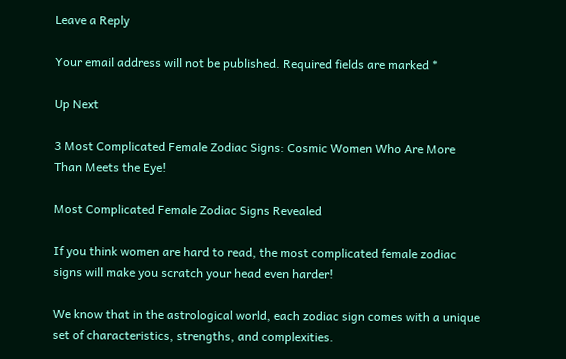Leave a Reply

Your email address will not be published. Required fields are marked *

Up Next

3 Most Complicated Female Zodiac Signs: Cosmic Women Who Are More Than Meets the Eye!

Most Complicated Female Zodiac Signs Revealed

If you think women are hard to read, the most complicated female zodiac signs will make you scratch your head even harder!

We know that in the astrological world, each zodiac sign comes with a unique set of characteristics, strengths, and complexities.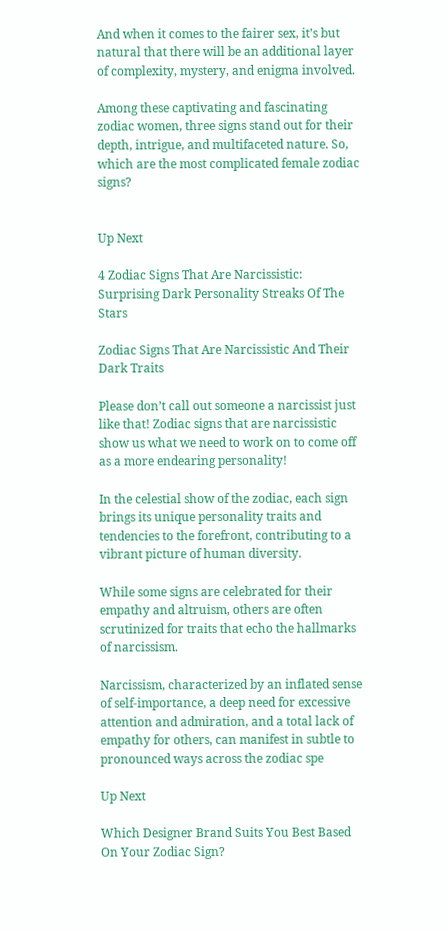And when it comes to the fairer sex, it’s but natural that there will be an additional layer of complexity, mystery, and enigma involved.

Among these captivating and fascinating zodiac women, three signs stand out for their depth, intrigue, and multifaceted nature. So, which are the most complicated female zodiac signs?


Up Next

4 Zodiac Signs That Are Narcissistic: Surprising Dark Personality Streaks Of The Stars

Zodiac Signs That Are Narcissistic And Their Dark Traits

Please don’t call out someone a narcissist just like that! Zodiac signs that are narcissistic show us what we need to work on to come off as a more endearing personality!

In the celestial show of the zodiac, each sign brings its unique personality traits and tendencies to the forefront, contributing to a vibrant picture of human diversity.

While some signs are celebrated for their empathy and altruism, others are often scrutinized for traits that echo the hallmarks of narcissism.

Narcissism, characterized by an inflated sense of self-importance, a deep need for excessive attention and admiration, and a total lack of empathy for others, can manifest in subtle to pronounced ways across the zodiac spe

Up Next

Which Designer Brand Suits You Best Based On Your Zodiac Sign?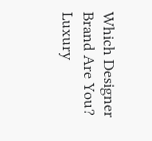Which Designer Brand Are You? Luxury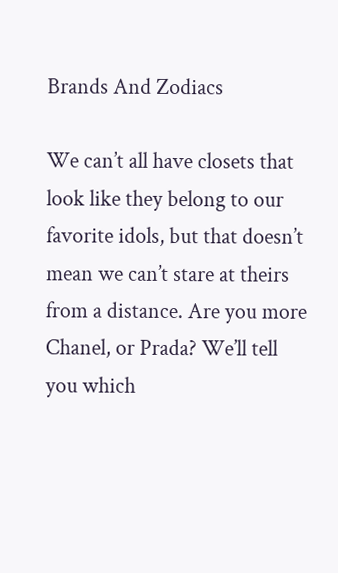Brands And Zodiacs

We can’t all have closets that look like they belong to our favorite idols, but that doesn’t mean we can’t stare at theirs from a distance. Are you more Chanel, or Prada? We’ll tell you which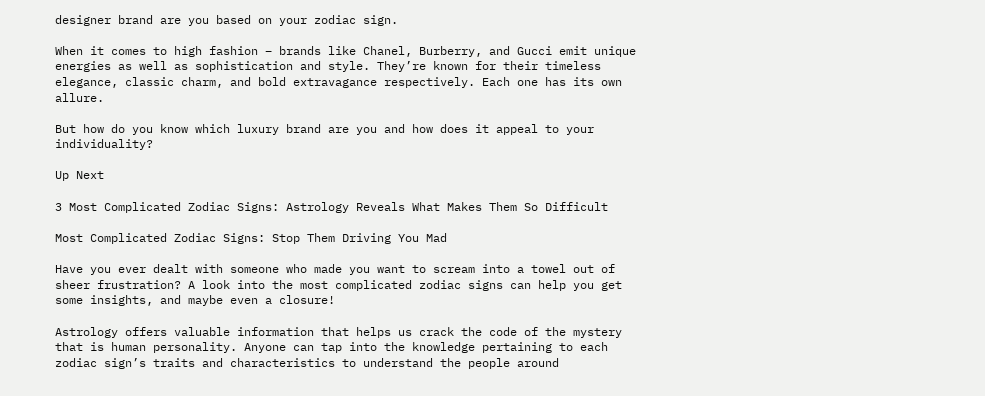designer brand are you based on your zodiac sign.

When it comes to high fashion – brands like Chanel, Burberry, and Gucci emit unique energies as well as sophistication and style. They’re known for their timeless elegance, classic charm, and bold extravagance respectively. Each one has its own allure.

But how do you know which luxury brand are you and how does it appeal to your individuality?

Up Next

3 Most Complicated Zodiac Signs: Astrology Reveals What Makes Them So Difficult

Most Complicated Zodiac Signs: Stop Them Driving You Mad

Have you ever dealt with someone who made you want to scream into a towel out of sheer frustration? A look into the most complicated zodiac signs can help you get some insights, and maybe even a closure!

Astrology offers valuable information that helps us crack the code of the mystery that is human personality. Anyone can tap into the knowledge pertaining to each zodiac sign’s traits and characteristics to understand the people around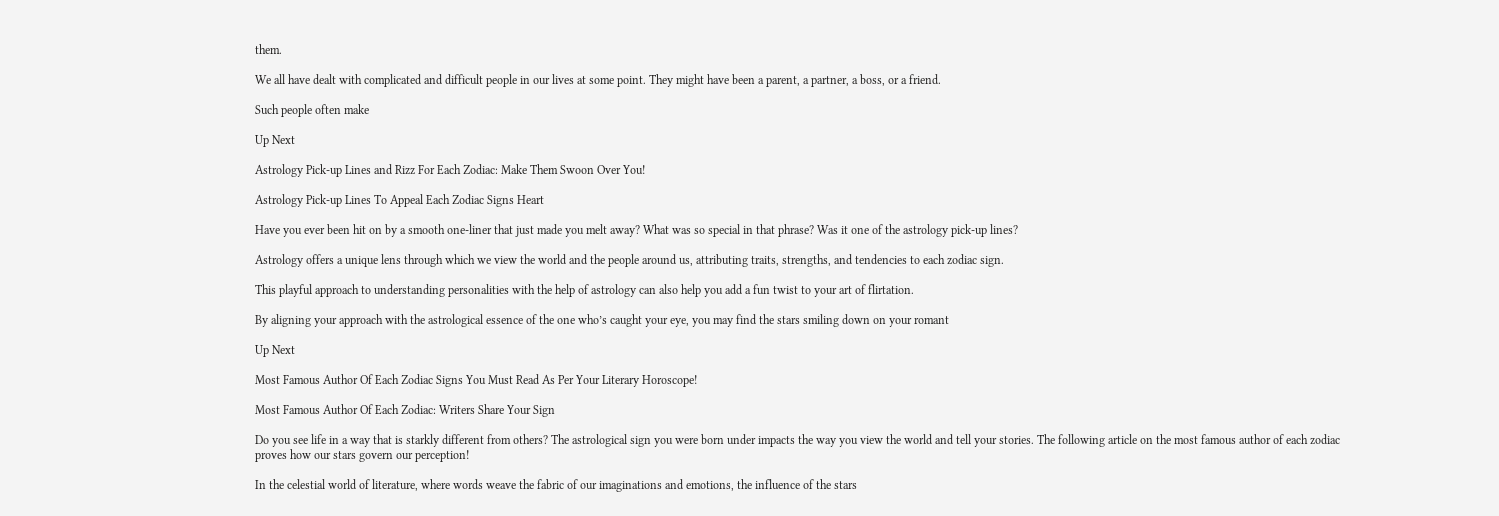them.

We all have dealt with complicated and difficult people in our lives at some point. They might have been a parent, a partner, a boss, or a friend.

Such people often make

Up Next

Astrology Pick-up Lines and Rizz For Each Zodiac: Make Them Swoon Over You!

Astrology Pick-up Lines To Appeal Each Zodiac Signs Heart

Have you ever been hit on by a smooth one-liner that just made you melt away? What was so special in that phrase? Was it one of the astrology pick-up lines?

Astrology offers a unique lens through which we view the world and the people around us, attributing traits, strengths, and tendencies to each zodiac sign.

This playful approach to understanding personalities with the help of astrology can also help you add a fun twist to your art of flirtation.

By aligning your approach with the astrological essence of the one who’s caught your eye, you may find the stars smiling down on your romant

Up Next

Most Famous Author Of Each Zodiac Signs You Must Read As Per Your Literary Horoscope!

Most Famous Author Of Each Zodiac: Writers Share Your Sign

Do you see life in a way that is starkly different from others? The astrological sign you were born under impacts the way you view the world and tell your stories. The following article on the most famous author of each zodiac proves how our stars govern our perception!

In the celestial world of literature, where words weave the fabric of our imaginations and emotions, the influence of the stars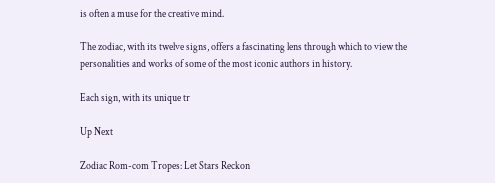is often a muse for the creative mind.

The zodiac, with its twelve signs, offers a fascinating lens through which to view the personalities and works of some of the most iconic authors in history.

Each sign, with its unique tr

Up Next

Zodiac Rom-com Tropes: Let Stars Reckon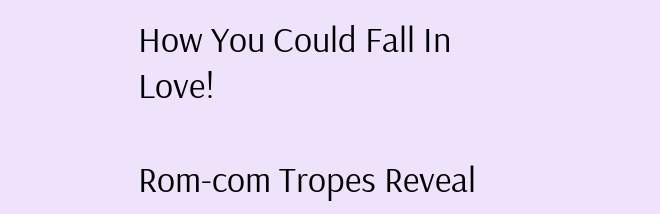How You Could Fall In Love!

Rom-com Tropes Reveal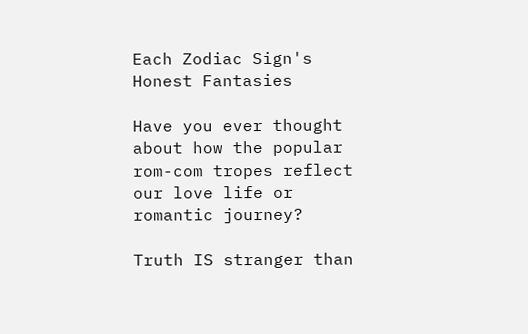Each Zodiac Sign's Honest Fantasies

Have you ever thought about how the popular rom-com tropes reflect our love life or romantic journey?

Truth IS stranger than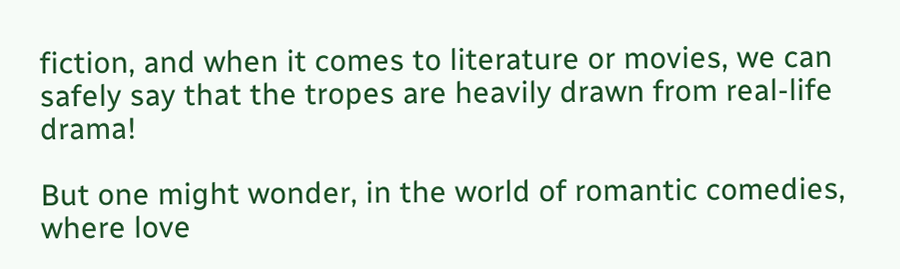fiction, and when it comes to literature or movies, we can safely say that the tropes are heavily drawn from real-life drama!

But one might wonder, in the world of romantic comedies, where love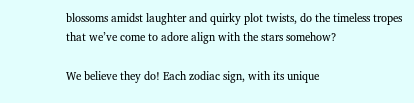blossoms amidst laughter and quirky plot twists, do the timeless tropes that we’ve come to adore align with the stars somehow?

We believe they do! Each zodiac sign, with its unique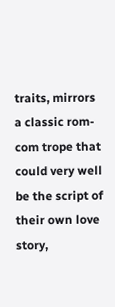traits, mirrors a classic rom-com trope that could very well be the script of their own love story,